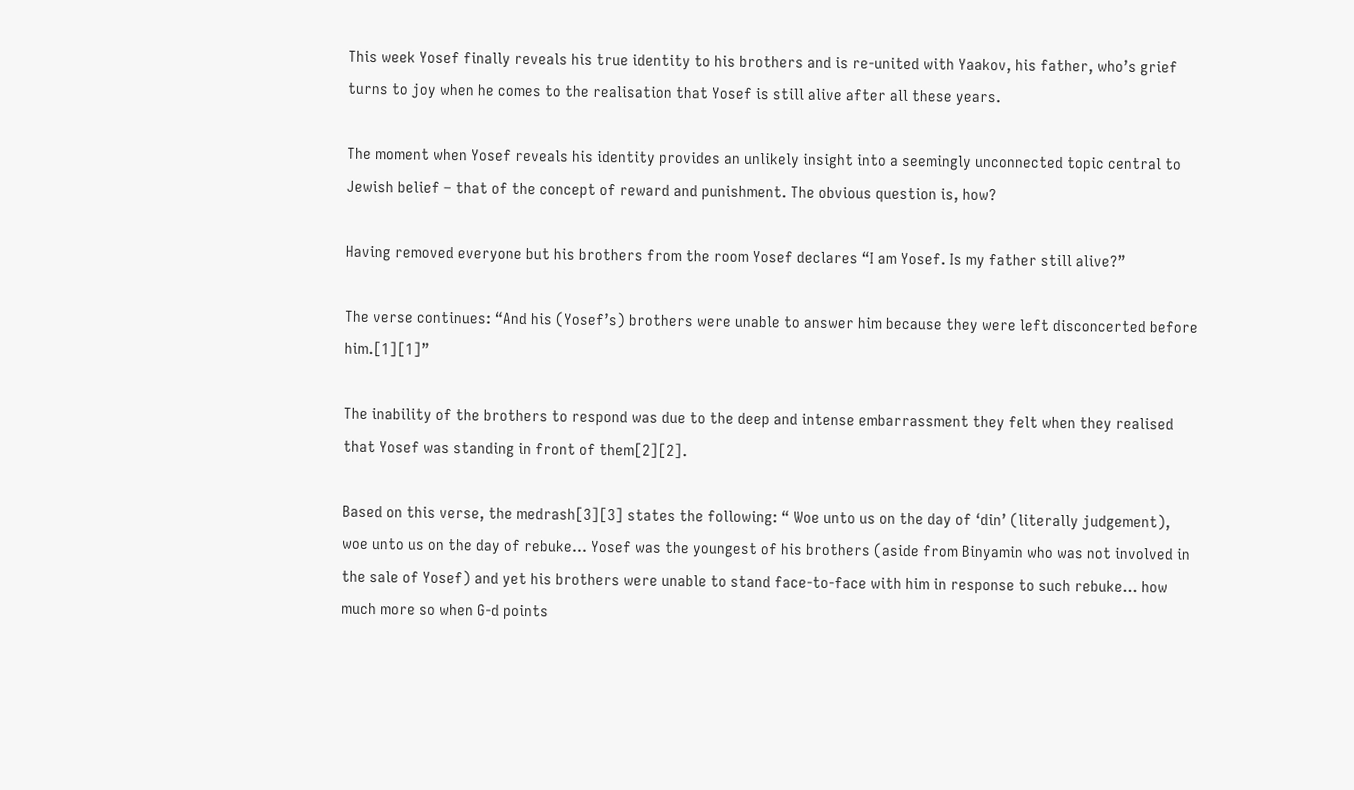This week Yosef finally reveals his true identity to his brothers and is re-united with Yaakov, his father, who’s grief turns to joy when he comes to the realisation that Yosef is still alive after all these years.

The moment when Yosef reveals his identity provides an unlikely insight into a seemingly unconnected topic central to Jewish belief – that of the concept of reward and punishment. The obvious question is, how?

Having removed everyone but his brothers from the room Yosef declares “I am Yosef. Is my father still alive?”

The verse continues: “And his (Yosef’s) brothers were unable to answer him because they were left disconcerted before him.[1][1]”

The inability of the brothers to respond was due to the deep and intense embarrassment they felt when they realised that Yosef was standing in front of them[2][2].

Based on this verse, the medrash[3][3] states the following: “ Woe unto us on the day of ‘din’ (literally judgement), woe unto us on the day of rebuke… Yosef was the youngest of his brothers (aside from Binyamin who was not involved in the sale of Yosef) and yet his brothers were unable to stand face-to-face with him in response to such rebuke… how much more so when G-d points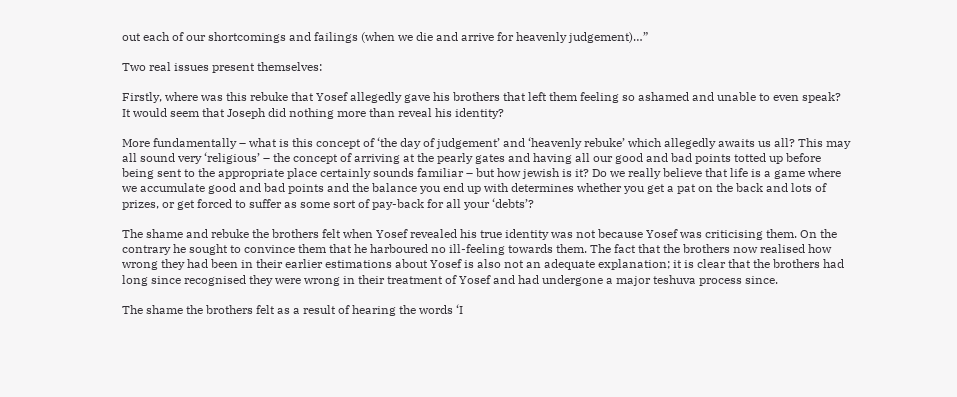out each of our shortcomings and failings (when we die and arrive for heavenly judgement)…”

Two real issues present themselves:

Firstly, where was this rebuke that Yosef allegedly gave his brothers that left them feeling so ashamed and unable to even speak? It would seem that Joseph did nothing more than reveal his identity?

More fundamentally – what is this concept of ‘the day of judgement’ and ‘heavenly rebuke’ which allegedly awaits us all? This may all sound very ‘religious’ – the concept of arriving at the pearly gates and having all our good and bad points totted up before being sent to the appropriate place certainly sounds familiar – but how jewish is it? Do we really believe that life is a game where we accumulate good and bad points and the balance you end up with determines whether you get a pat on the back and lots of prizes, or get forced to suffer as some sort of pay-back for all your ‘debts’?

The shame and rebuke the brothers felt when Yosef revealed his true identity was not because Yosef was criticising them. On the contrary he sought to convince them that he harboured no ill-feeling towards them. The fact that the brothers now realised how wrong they had been in their earlier estimations about Yosef is also not an adequate explanation; it is clear that the brothers had long since recognised they were wrong in their treatment of Yosef and had undergone a major teshuva process since.

The shame the brothers felt as a result of hearing the words ‘I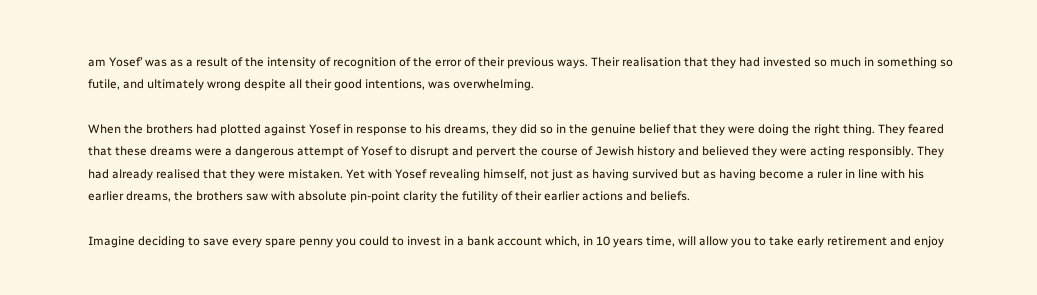am Yosef’ was as a result of the intensity of recognition of the error of their previous ways. Their realisation that they had invested so much in something so futile, and ultimately wrong despite all their good intentions, was overwhelming.

When the brothers had plotted against Yosef in response to his dreams, they did so in the genuine belief that they were doing the right thing. They feared that these dreams were a dangerous attempt of Yosef to disrupt and pervert the course of Jewish history and believed they were acting responsibly. They had already realised that they were mistaken. Yet with Yosef revealing himself, not just as having survived but as having become a ruler in line with his earlier dreams, the brothers saw with absolute pin-point clarity the futility of their earlier actions and beliefs.

Imagine deciding to save every spare penny you could to invest in a bank account which, in 10 years time, will allow you to take early retirement and enjoy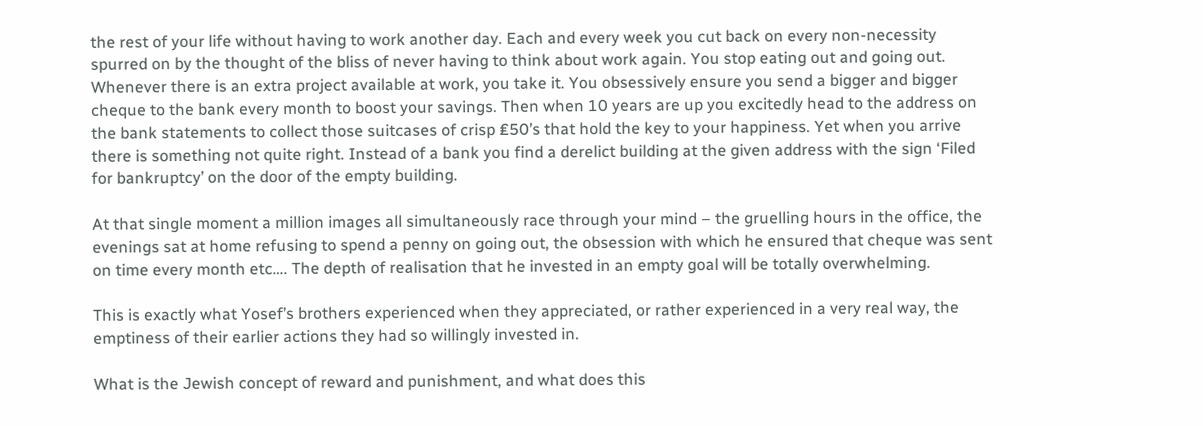the rest of your life without having to work another day. Each and every week you cut back on every non-necessity spurred on by the thought of the bliss of never having to think about work again. You stop eating out and going out. Whenever there is an extra project available at work, you take it. You obsessively ensure you send a bigger and bigger cheque to the bank every month to boost your savings. Then when 10 years are up you excitedly head to the address on the bank statements to collect those suitcases of crisp ₤50’s that hold the key to your happiness. Yet when you arrive there is something not quite right. Instead of a bank you find a derelict building at the given address with the sign ‘Filed for bankruptcy’ on the door of the empty building.

At that single moment a million images all simultaneously race through your mind – the gruelling hours in the office, the evenings sat at home refusing to spend a penny on going out, the obsession with which he ensured that cheque was sent on time every month etc…. The depth of realisation that he invested in an empty goal will be totally overwhelming.

This is exactly what Yosef’s brothers experienced when they appreciated, or rather experienced in a very real way, the emptiness of their earlier actions they had so willingly invested in.

What is the Jewish concept of reward and punishment, and what does this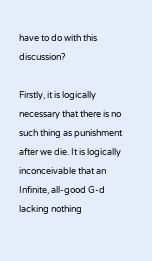have to do with this discussion?

Firstly, it is logically necessary that there is no such thing as punishment after we die. It is logically inconceivable that an Infinite, all-good G-d lacking nothing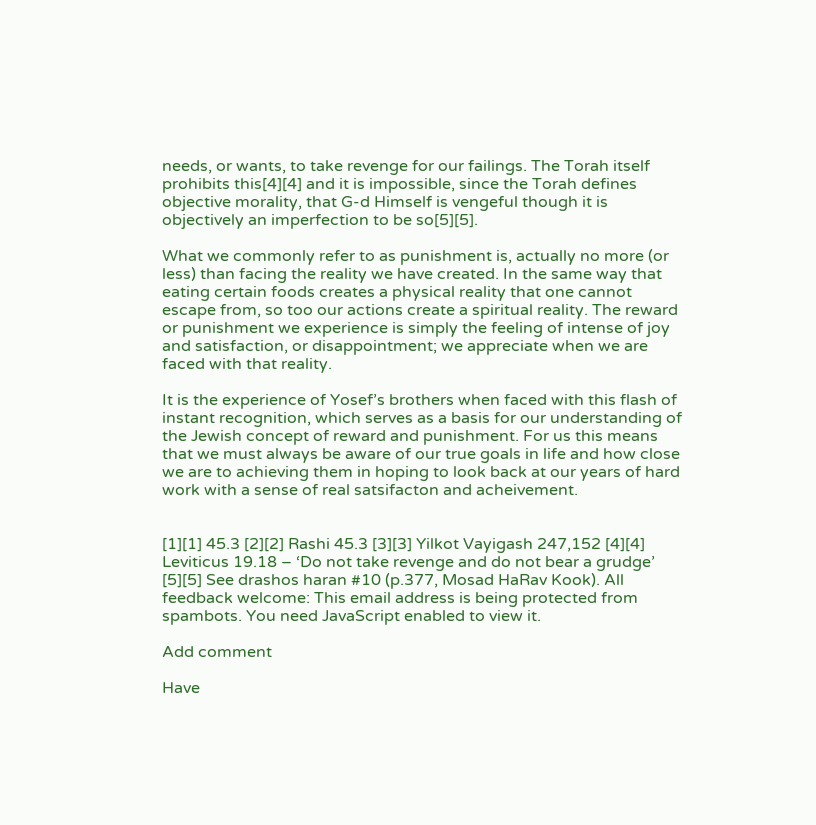needs, or wants, to take revenge for our failings. The Torah itself prohibits this[4][4] and it is impossible, since the Torah defines objective morality, that G-d Himself is vengeful though it is objectively an imperfection to be so[5][5].

What we commonly refer to as punishment is, actually no more (or less) than facing the reality we have created. In the same way that eating certain foods creates a physical reality that one cannot escape from, so too our actions create a spiritual reality. The reward or punishment we experience is simply the feeling of intense of joy and satisfaction, or disappointment; we appreciate when we are faced with that reality.

It is the experience of Yosef’s brothers when faced with this flash of instant recognition, which serves as a basis for our understanding of the Jewish concept of reward and punishment. For us this means that we must always be aware of our true goals in life and how close we are to achieving them in hoping to look back at our years of hard work with a sense of real satsifacton and acheivement.


[1][1] 45.3 [2][2] Rashi 45.3 [3][3] Yilkot Vayigash 247,152 [4][4] Leviticus 19.18 – ‘Do not take revenge and do not bear a grudge’ [5][5] See drashos haran #10 (p.377, Mosad HaRav Kook). All feedback welcome: This email address is being protected from spambots. You need JavaScript enabled to view it.

Add comment

Have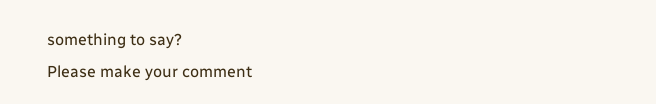something to say?
Please make your comment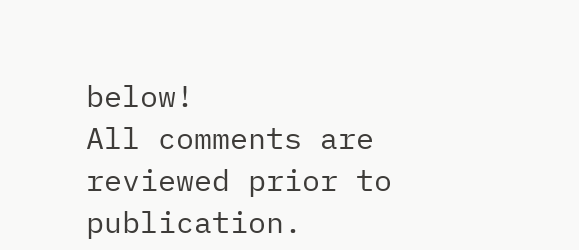below!
All comments are reviewed prior to publication.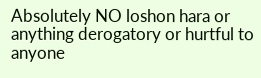Absolutely NO loshon hara or anything derogatory or hurtful to anyone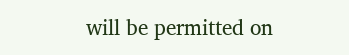will be permitted on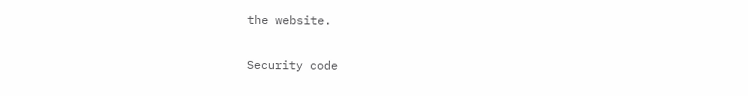the website.

Security code